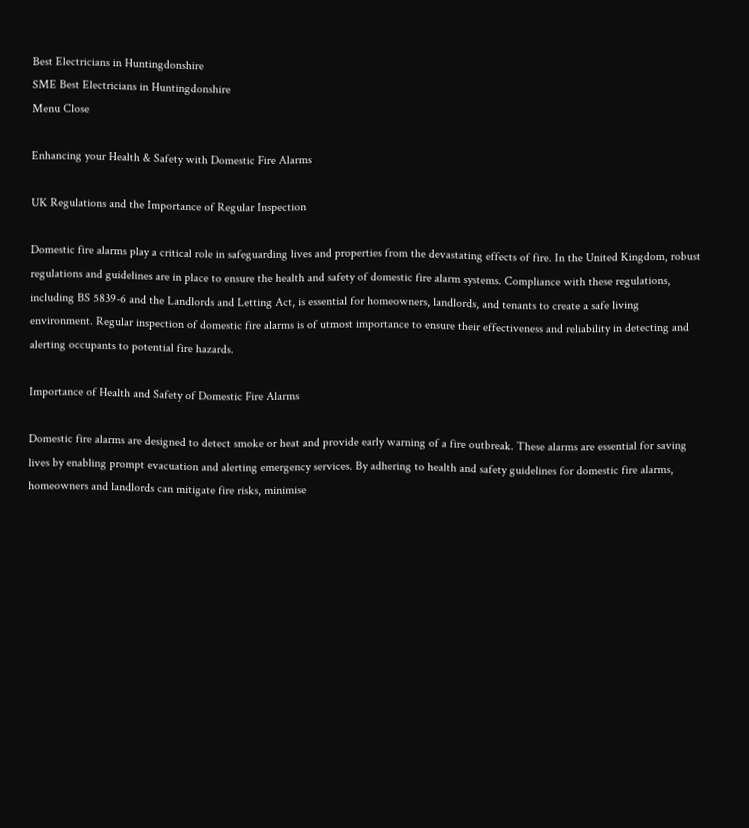Best Electricians in Huntingdonshire
SME Best Electricians in Huntingdonshire
Menu Close

Enhancing your Health & Safety with Domestic Fire Alarms

UK Regulations and the Importance of Regular Inspection

Domestic fire alarms play a critical role in safeguarding lives and properties from the devastating effects of fire. In the United Kingdom, robust regulations and guidelines are in place to ensure the health and safety of domestic fire alarm systems. Compliance with these regulations, including BS 5839-6 and the Landlords and Letting Act, is essential for homeowners, landlords, and tenants to create a safe living environment. Regular inspection of domestic fire alarms is of utmost importance to ensure their effectiveness and reliability in detecting and alerting occupants to potential fire hazards.

Importance of Health and Safety of Domestic Fire Alarms

Domestic fire alarms are designed to detect smoke or heat and provide early warning of a fire outbreak. These alarms are essential for saving lives by enabling prompt evacuation and alerting emergency services. By adhering to health and safety guidelines for domestic fire alarms, homeowners and landlords can mitigate fire risks, minimise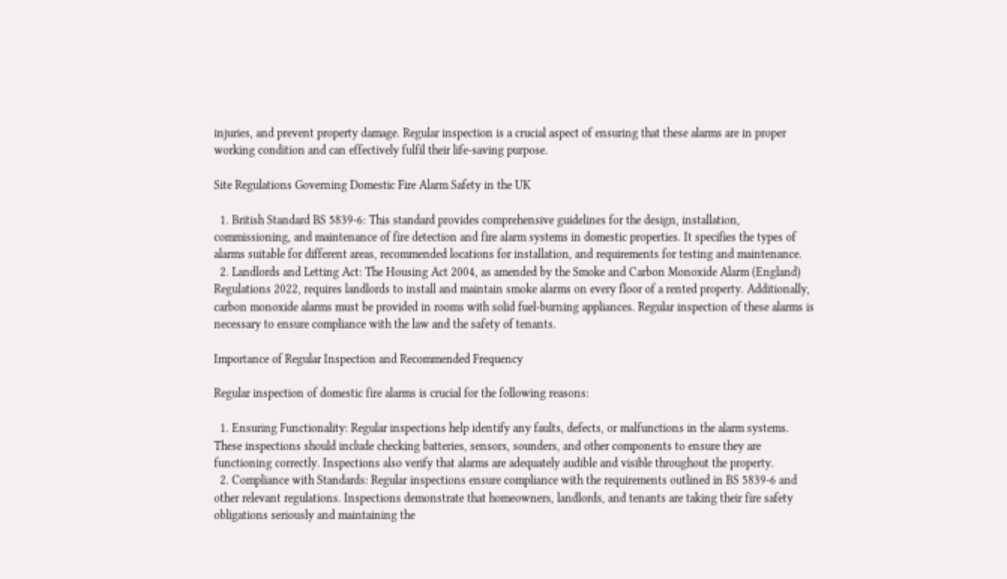injuries, and prevent property damage. Regular inspection is a crucial aspect of ensuring that these alarms are in proper working condition and can effectively fulfil their life-saving purpose.

Site Regulations Governing Domestic Fire Alarm Safety in the UK

  1. British Standard BS 5839-6: This standard provides comprehensive guidelines for the design, installation, commissioning, and maintenance of fire detection and fire alarm systems in domestic properties. It specifies the types of alarms suitable for different areas, recommended locations for installation, and requirements for testing and maintenance.
  2. Landlords and Letting Act: The Housing Act 2004, as amended by the Smoke and Carbon Monoxide Alarm (England) Regulations 2022, requires landlords to install and maintain smoke alarms on every floor of a rented property. Additionally, carbon monoxide alarms must be provided in rooms with solid fuel-burning appliances. Regular inspection of these alarms is necessary to ensure compliance with the law and the safety of tenants.

Importance of Regular Inspection and Recommended Frequency

Regular inspection of domestic fire alarms is crucial for the following reasons:

  1. Ensuring Functionality: Regular inspections help identify any faults, defects, or malfunctions in the alarm systems. These inspections should include checking batteries, sensors, sounders, and other components to ensure they are functioning correctly. Inspections also verify that alarms are adequately audible and visible throughout the property.
  2. Compliance with Standards: Regular inspections ensure compliance with the requirements outlined in BS 5839-6 and other relevant regulations. Inspections demonstrate that homeowners, landlords, and tenants are taking their fire safety obligations seriously and maintaining the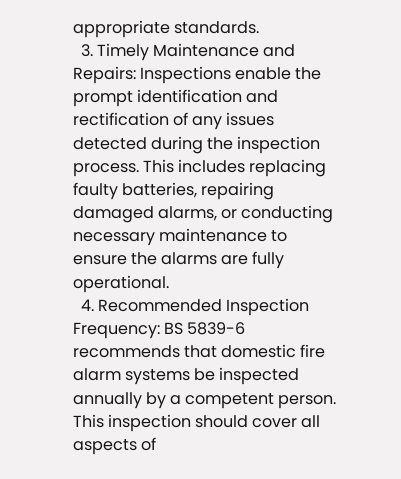appropriate standards.
  3. Timely Maintenance and Repairs: Inspections enable the prompt identification and rectification of any issues detected during the inspection process. This includes replacing faulty batteries, repairing damaged alarms, or conducting necessary maintenance to ensure the alarms are fully operational.
  4. Recommended Inspection Frequency: BS 5839-6 recommends that domestic fire alarm systems be inspected annually by a competent person. This inspection should cover all aspects of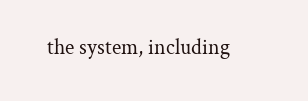the system, including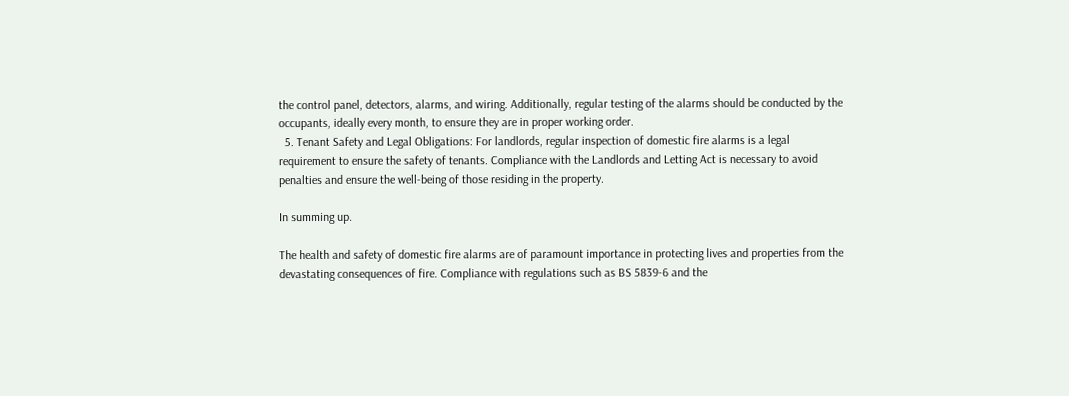the control panel, detectors, alarms, and wiring. Additionally, regular testing of the alarms should be conducted by the occupants, ideally every month, to ensure they are in proper working order.
  5. Tenant Safety and Legal Obligations: For landlords, regular inspection of domestic fire alarms is a legal requirement to ensure the safety of tenants. Compliance with the Landlords and Letting Act is necessary to avoid penalties and ensure the well-being of those residing in the property.

In summing up.

The health and safety of domestic fire alarms are of paramount importance in protecting lives and properties from the devastating consequences of fire. Compliance with regulations such as BS 5839-6 and the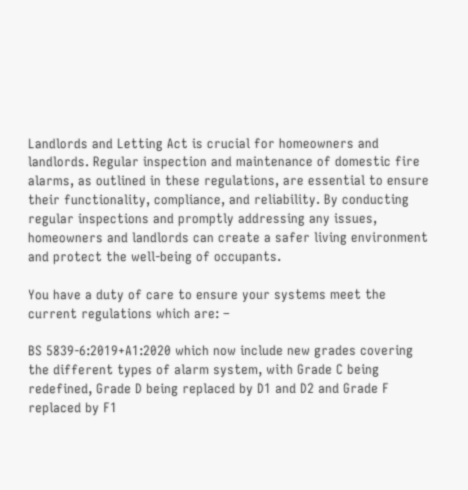Landlords and Letting Act is crucial for homeowners and landlords. Regular inspection and maintenance of domestic fire alarms, as outlined in these regulations, are essential to ensure their functionality, compliance, and reliability. By conducting regular inspections and promptly addressing any issues, homeowners and landlords can create a safer living environment and protect the well-being of occupants.

You have a duty of care to ensure your systems meet the current regulations which are: –

BS 5839-6:2019+A1:2020 which now include new grades covering the different types of alarm system, with Grade C being redefined, Grade D being replaced by D1 and D2 and Grade F replaced by F1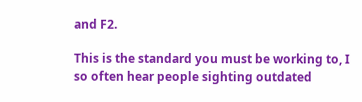and F2.

This is the standard you must be working to, I so often hear people sighting outdated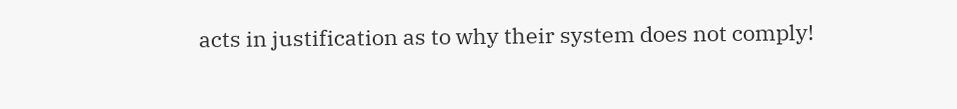acts in justification as to why their system does not comply!